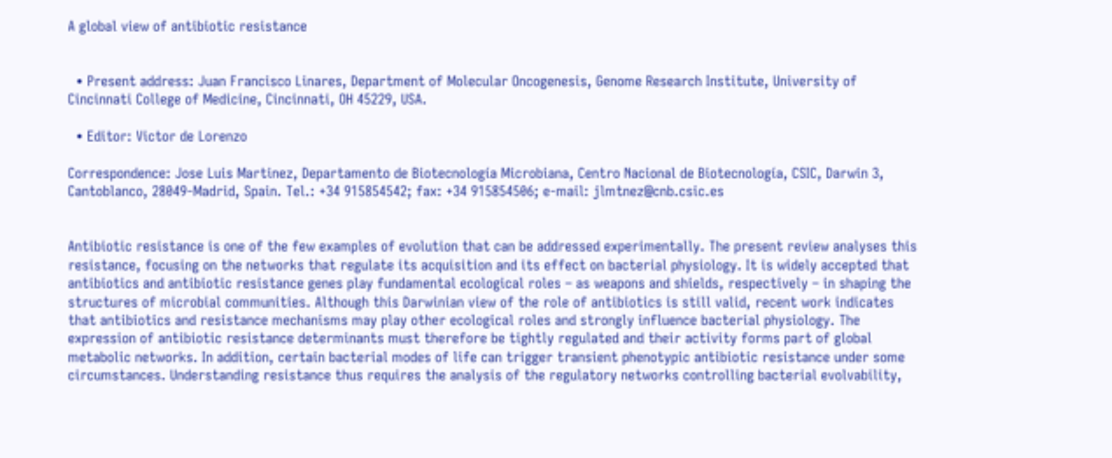A global view of antibiotic resistance


  • Present address: Juan Francisco Linares, Department of Molecular Oncogenesis, Genome Research Institute, University of Cincinnati College of Medicine, Cincinnati, OH 45229, USA.

  • Editor: Victor de Lorenzo

Correspondence: Jose Luis Martinez, Departamento de Biotecnología Microbiana, Centro Nacional de Biotecnología, CSIC, Darwin 3, Cantoblanco, 28049-Madrid, Spain. Tel.: +34 915854542; fax: +34 915854506; e-mail: jlmtnez@cnb.csic.es


Antibiotic resistance is one of the few examples of evolution that can be addressed experimentally. The present review analyses this resistance, focusing on the networks that regulate its acquisition and its effect on bacterial physiology. It is widely accepted that antibiotics and antibiotic resistance genes play fundamental ecological roles – as weapons and shields, respectively – in shaping the structures of microbial communities. Although this Darwinian view of the role of antibiotics is still valid, recent work indicates that antibiotics and resistance mechanisms may play other ecological roles and strongly influence bacterial physiology. The expression of antibiotic resistance determinants must therefore be tightly regulated and their activity forms part of global metabolic networks. In addition, certain bacterial modes of life can trigger transient phenotypic antibiotic resistance under some circumstances. Understanding resistance thus requires the analysis of the regulatory networks controlling bacterial evolvability,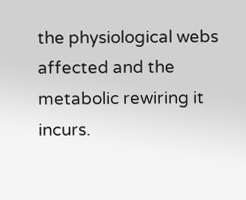the physiological webs affected and the metabolic rewiring it incurs.